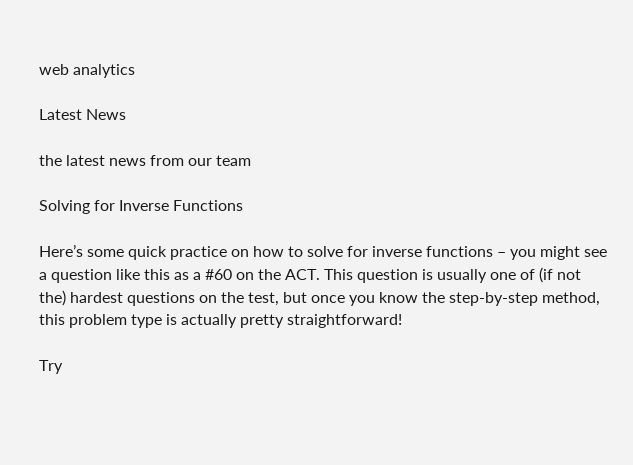web analytics

Latest News

the latest news from our team

Solving for Inverse Functions

Here’s some quick practice on how to solve for inverse functions – you might see a question like this as a #60 on the ACT. This question is usually one of (if not the) hardest questions on the test, but once you know the step-by-step method, this problem type is actually pretty straightforward!

Try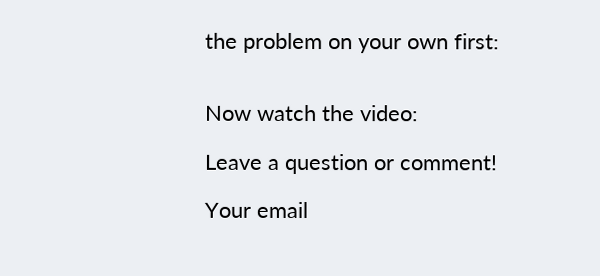the problem on your own first:


Now watch the video:

Leave a question or comment!

Your email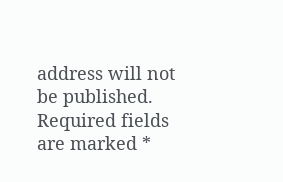address will not be published. Required fields are marked *